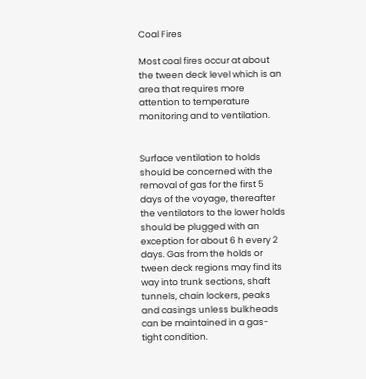Coal Fires

Most coal fires occur at about the tween deck level which is an area that requires more attention to temperature monitoring and to ventilation.


Surface ventilation to holds should be concerned with the removal of gas for the first 5 days of the voyage, thereafter the ventilators to the lower holds should be plugged with an exception for about 6 h every 2 days. Gas from the holds or tween deck regions may find its way into trunk sections, shaft tunnels, chain lockers, peaks and casings unless bulkheads can be maintained in a gas-tight condition.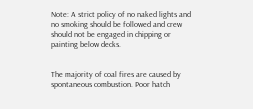Note: A strict policy of no naked lights and no smoking should be followed and crew should not be engaged in chipping or painting below decks.


The majority of coal fires are caused by spontaneous combustion. Poor hatch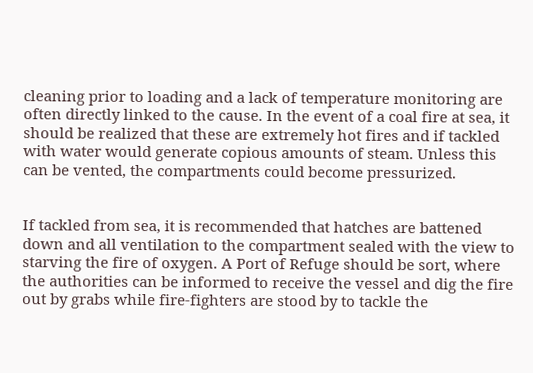cleaning prior to loading and a lack of temperature monitoring are often directly linked to the cause. In the event of a coal fire at sea, it should be realized that these are extremely hot fires and if tackled with water would generate copious amounts of steam. Unless this can be vented, the compartments could become pressurized.


If tackled from sea, it is recommended that hatches are battened down and all ventilation to the compartment sealed with the view to starving the fire of oxygen. A Port of Refuge should be sort, where the authorities can be informed to receive the vessel and dig the fire out by grabs while fire-fighters are stood by to tackle the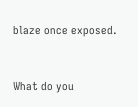blaze once exposed.



What do you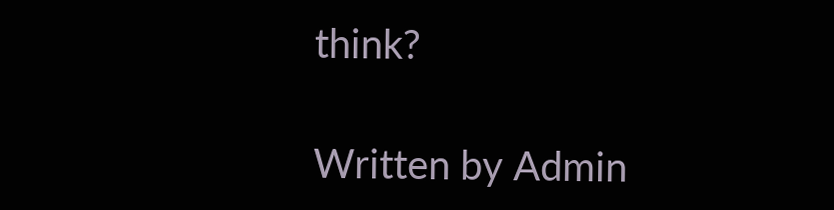think?

Written by Admin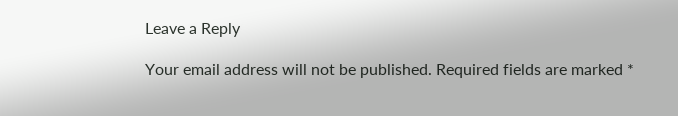Leave a Reply

Your email address will not be published. Required fields are marked *